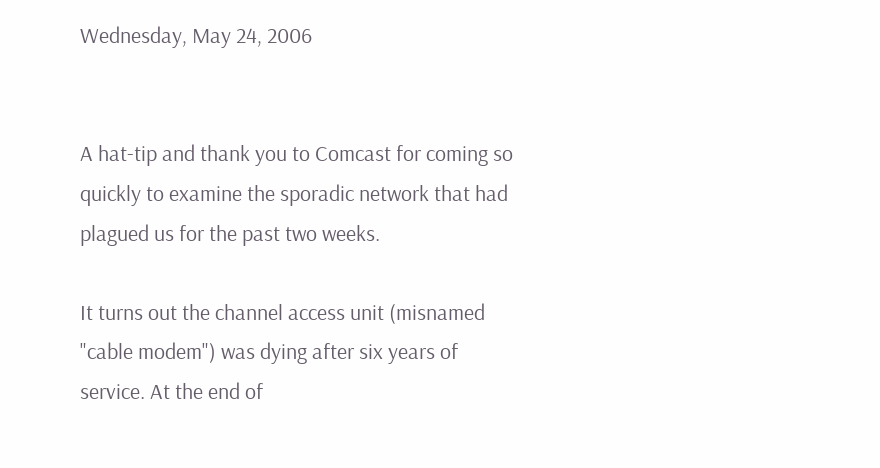Wednesday, May 24, 2006


A hat-tip and thank you to Comcast for coming so quickly to examine the sporadic network that had plagued us for the past two weeks.

It turns out the channel access unit (misnamed "cable modem") was dying after six years of service. At the end of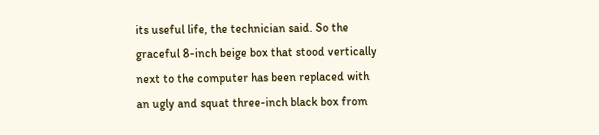its useful life, the technician said. So the graceful 8-inch beige box that stood vertically next to the computer has been replaced with an ugly and squat three-inch black box from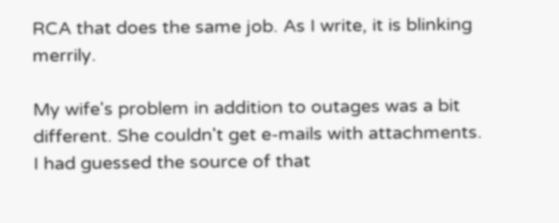RCA that does the same job. As I write, it is blinking merrily.

My wife's problem in addition to outages was a bit different. She couldn't get e-mails with attachments. I had guessed the source of that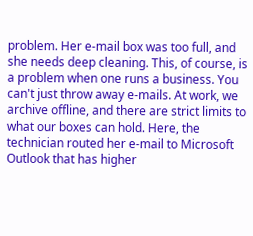problem. Her e-mail box was too full, and she needs deep cleaning. This, of course, is a problem when one runs a business. You can't just throw away e-mails. At work, we archive offline, and there are strict limits to what our boxes can hold. Here, the technician routed her e-mail to Microsoft Outlook that has higher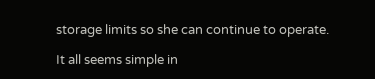storage limits so she can continue to operate.

It all seems simple in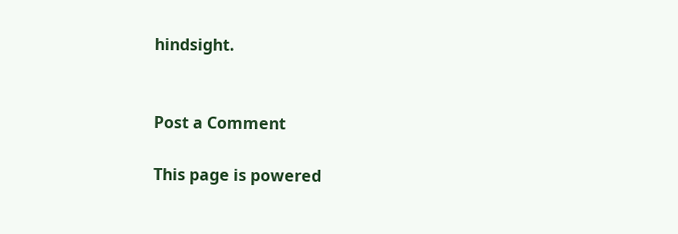hindsight.


Post a Comment

This page is powered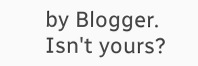by Blogger. Isn't yours?